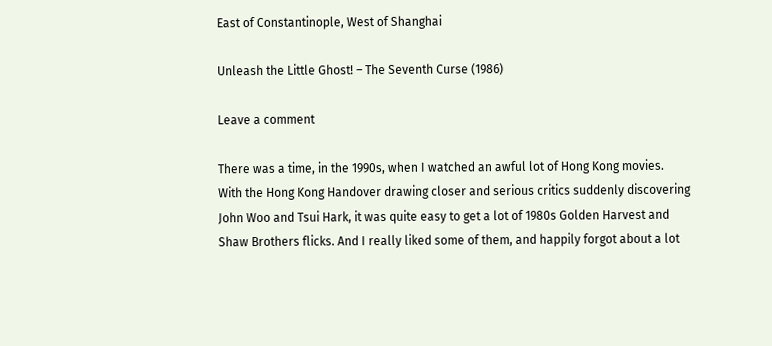East of Constantinople, West of Shanghai

Unleash the Little Ghost! – The Seventh Curse (1986)

Leave a comment

There was a time, in the 1990s, when I watched an awful lot of Hong Kong movies. With the Hong Kong Handover drawing closer and serious critics suddenly discovering John Woo and Tsui Hark, it was quite easy to get a lot of 1980s Golden Harvest and Shaw Brothers flicks. And I really liked some of them, and happily forgot about a lot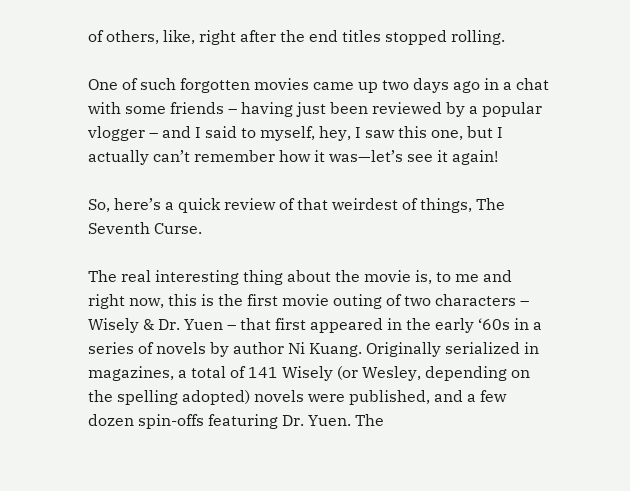of others, like, right after the end titles stopped rolling.

One of such forgotten movies came up two days ago in a chat with some friends – having just been reviewed by a popular vlogger – and I said to myself, hey, I saw this one, but I actually can’t remember how it was—let’s see it again!

So, here’s a quick review of that weirdest of things, The Seventh Curse.

The real interesting thing about the movie is, to me and right now, this is the first movie outing of two characters – Wisely & Dr. Yuen – that first appeared in the early ‘60s in a series of novels by author Ni Kuang. Originally serialized in magazines, a total of 141 Wisely (or Wesley, depending on the spelling adopted) novels were published, and a few dozen spin-offs featuring Dr. Yuen. The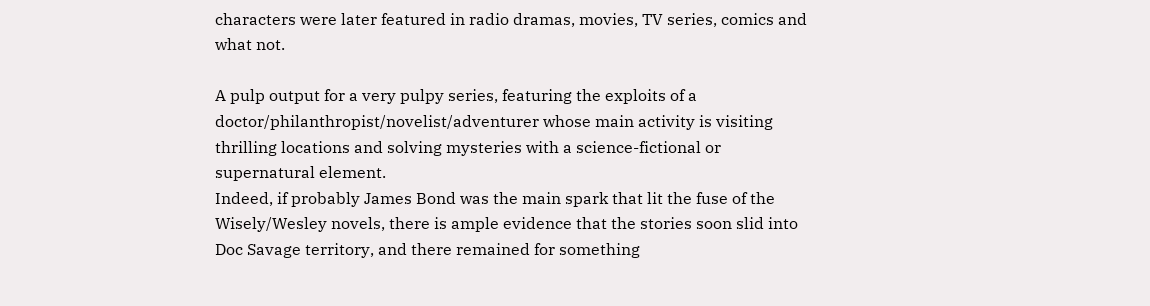characters were later featured in radio dramas, movies, TV series, comics and what not.

A pulp output for a very pulpy series, featuring the exploits of a doctor/philanthropist/novelist/adventurer whose main activity is visiting thrilling locations and solving mysteries with a science-fictional or supernatural element.
Indeed, if probably James Bond was the main spark that lit the fuse of the Wisely/Wesley novels, there is ample evidence that the stories soon slid into Doc Savage territory, and there remained for something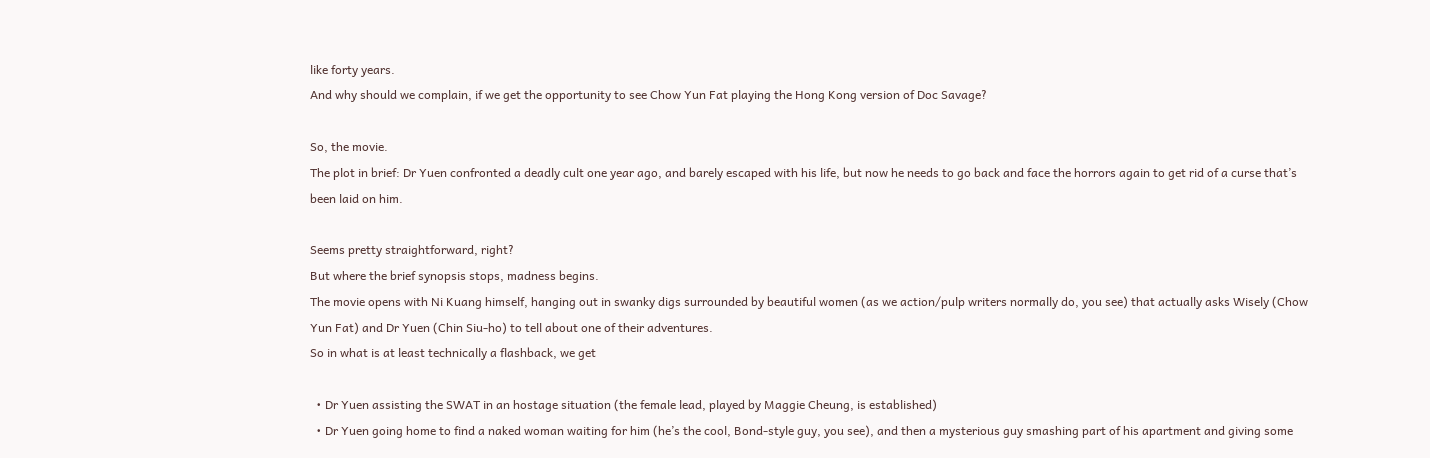like forty years.
And why should we complain, if we get the opportunity to see Chow Yun Fat playing the Hong Kong version of Doc Savage?

So, the movie.
The plot in brief: Dr Yuen confronted a deadly cult one year ago, and barely escaped with his life, but now he needs to go back and face the horrors again to get rid of a curse that’s been laid on him.

Seems pretty straightforward, right?
But where the brief synopsis stops, madness begins.
The movie opens with Ni Kuang himself, hanging out in swanky digs surrounded by beautiful women (as we action/pulp writers normally do, you see) that actually asks Wisely (Chow Yun Fat) and Dr Yuen (Chin Siu-ho) to tell about one of their adventures.
So in what is at least technically a flashback, we get

  • Dr Yuen assisting the SWAT in an hostage situation (the female lead, played by Maggie Cheung, is established)
  • Dr Yuen going home to find a naked woman waiting for him (he’s the cool, Bond-style guy, you see), and then a mysterious guy smashing part of his apartment and giving some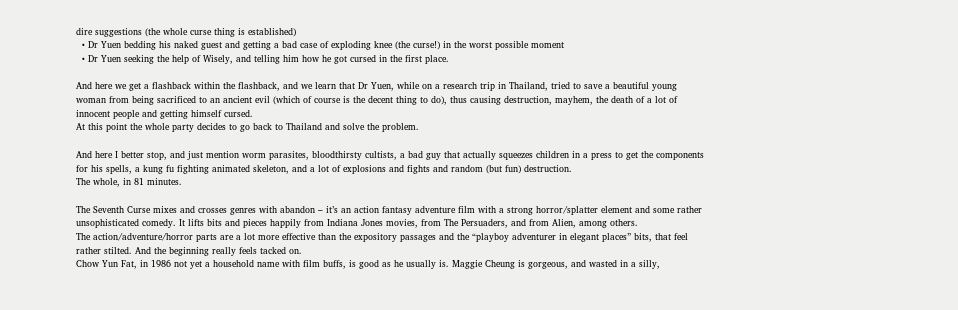dire suggestions (the whole curse thing is established)
  • Dr Yuen bedding his naked guest and getting a bad case of exploding knee (the curse!) in the worst possible moment
  • Dr Yuen seeking the help of Wisely, and telling him how he got cursed in the first place.

And here we get a flashback within the flashback, and we learn that Dr Yuen, while on a research trip in Thailand, tried to save a beautiful young woman from being sacrificed to an ancient evil (which of course is the decent thing to do), thus causing destruction, mayhem, the death of a lot of innocent people and getting himself cursed.
At this point the whole party decides to go back to Thailand and solve the problem.

And here I better stop, and just mention worm parasites, bloodthirsty cultists, a bad guy that actually squeezes children in a press to get the components for his spells, a kung fu fighting animated skeleton, and a lot of explosions and fights and random (but fun) destruction.
The whole, in 81 minutes.

The Seventh Curse mixes and crosses genres with abandon – it’s an action fantasy adventure film with a strong horror/splatter element and some rather unsophisticated comedy. It lifts bits and pieces happily from Indiana Jones movies, from The Persuaders, and from Alien, among others.
The action/adventure/horror parts are a lot more effective than the expository passages and the “playboy adventurer in elegant places” bits, that feel rather stilted. And the beginning really feels tacked on.
Chow Yun Fat, in 1986 not yet a household name with film buffs, is good as he usually is. Maggie Cheung is gorgeous, and wasted in a silly,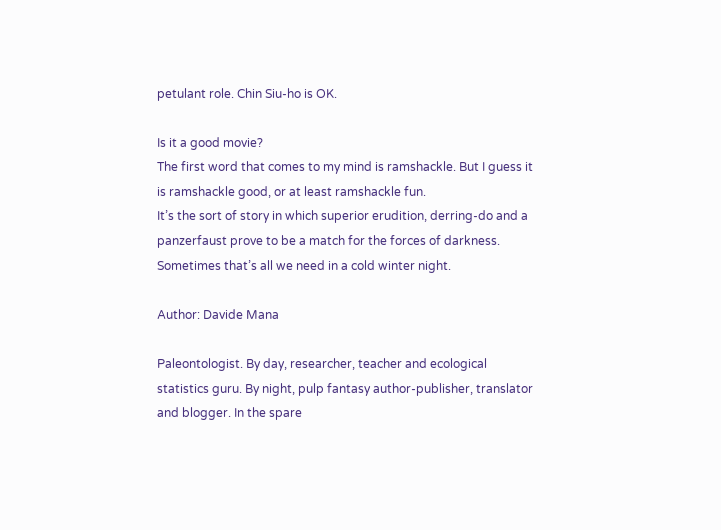petulant role. Chin Siu-ho is OK.

Is it a good movie?
The first word that comes to my mind is ramshackle. But I guess it is ramshackle good, or at least ramshackle fun.
It’s the sort of story in which superior erudition, derring-do and a panzerfaust prove to be a match for the forces of darkness. Sometimes that’s all we need in a cold winter night.

Author: Davide Mana

Paleontologist. By day, researcher, teacher and ecological statistics guru. By night, pulp fantasy author-publisher, translator and blogger. In the spare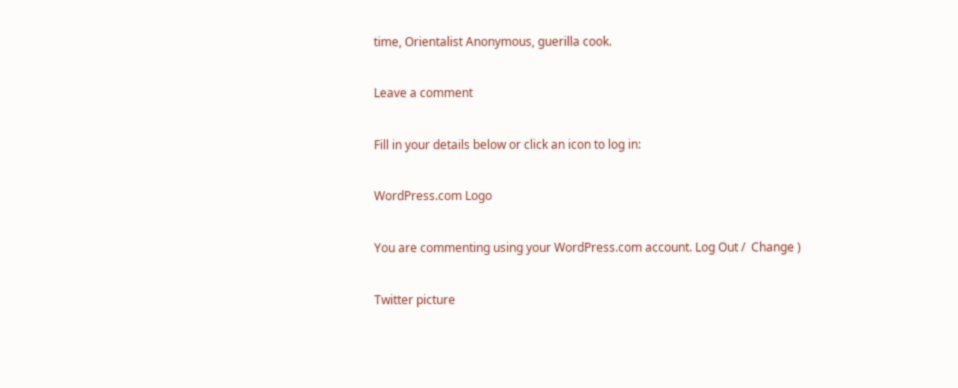time, Orientalist Anonymous, guerilla cook.

Leave a comment

Fill in your details below or click an icon to log in:

WordPress.com Logo

You are commenting using your WordPress.com account. Log Out /  Change )

Twitter picture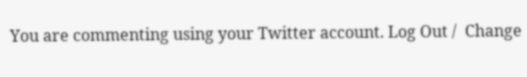You are commenting using your Twitter account. Log Out /  Change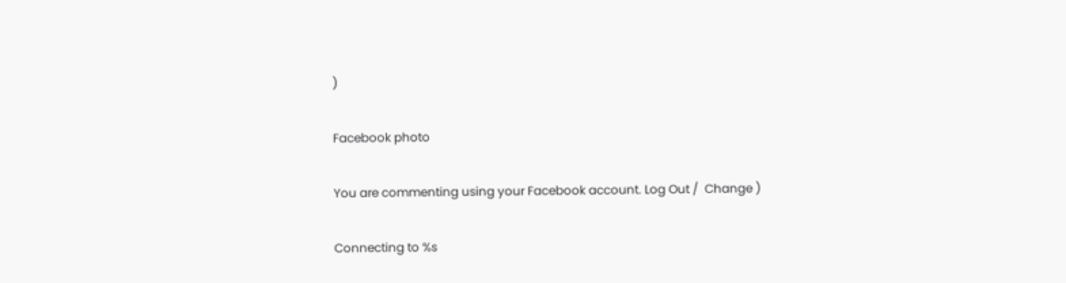)

Facebook photo

You are commenting using your Facebook account. Log Out /  Change )

Connecting to %s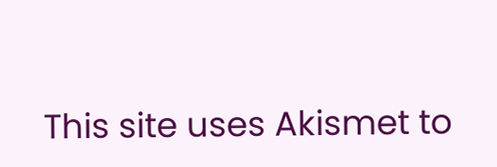This site uses Akismet to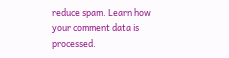reduce spam. Learn how your comment data is processed.